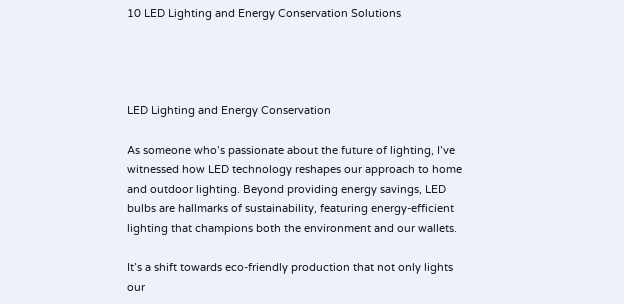10 LED Lighting and Energy Conservation Solutions




LED Lighting and Energy Conservation

As someone who’s passionate about the future of lighting, I’ve witnessed how LED technology reshapes our approach to home and outdoor lighting. Beyond providing energy savings, LED bulbs are hallmarks of sustainability, featuring energy-efficient lighting that champions both the environment and our wallets.

It’s a shift towards eco-friendly production that not only lights our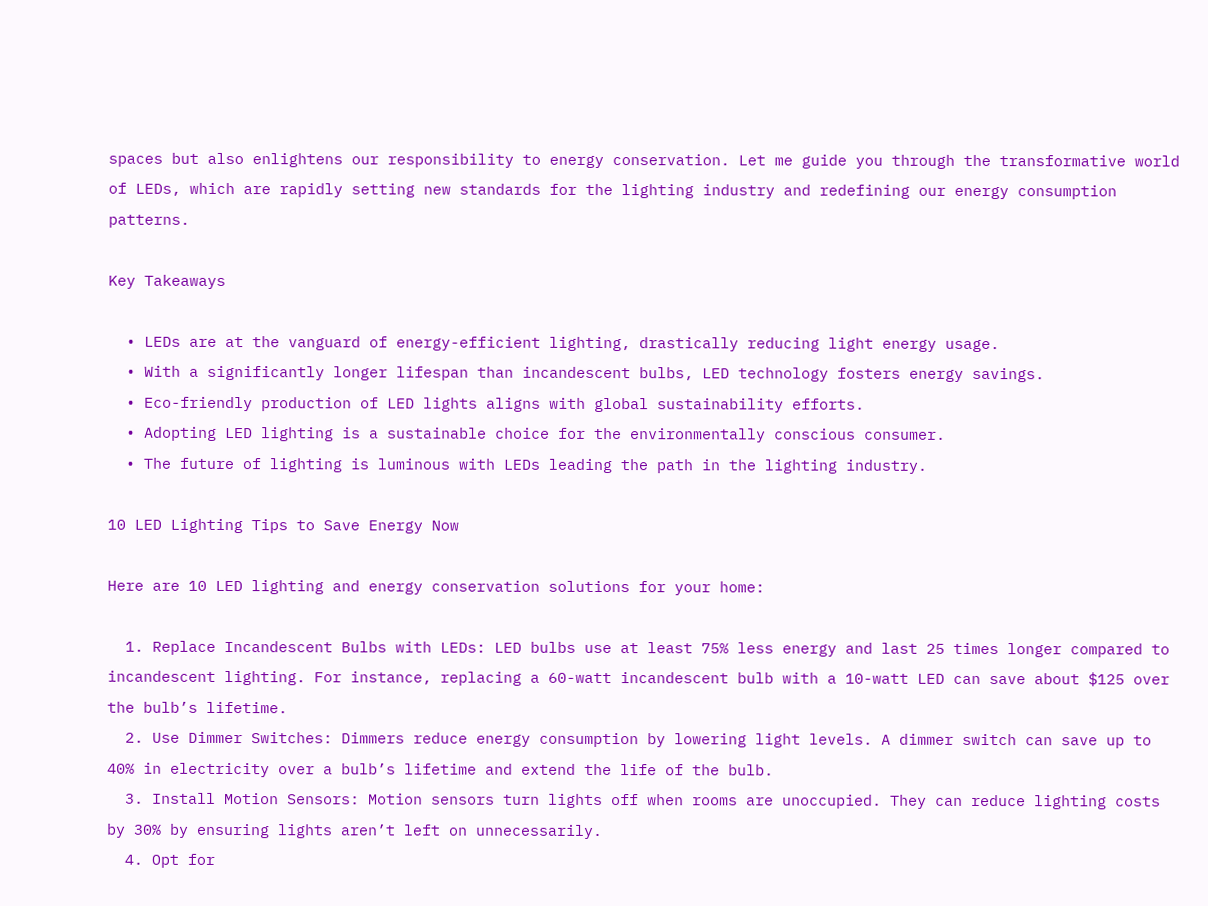spaces but also enlightens our responsibility to energy conservation. Let me guide you through the transformative world of LEDs, which are rapidly setting new standards for the lighting industry and redefining our energy consumption patterns.

Key Takeaways

  • LEDs are at the vanguard of energy-efficient lighting, drastically reducing light energy usage.
  • With a significantly longer lifespan than incandescent bulbs, LED technology fosters energy savings.
  • Eco-friendly production of LED lights aligns with global sustainability efforts.
  • Adopting LED lighting is a sustainable choice for the environmentally conscious consumer.
  • The future of lighting is luminous with LEDs leading the path in the lighting industry.

10 LED Lighting Tips to Save Energy Now

Here are 10 LED lighting and energy conservation solutions for your home:

  1. Replace Incandescent Bulbs with LEDs: LED bulbs use at least 75% less energy and last 25 times longer compared to incandescent lighting. For instance, replacing a 60-watt incandescent bulb with a 10-watt LED can save about $125 over the bulb’s lifetime.
  2. Use Dimmer Switches: Dimmers reduce energy consumption by lowering light levels. A dimmer switch can save up to 40% in electricity over a bulb’s lifetime and extend the life of the bulb.
  3. Install Motion Sensors: Motion sensors turn lights off when rooms are unoccupied. They can reduce lighting costs by 30% by ensuring lights aren’t left on unnecessarily.
  4. Opt for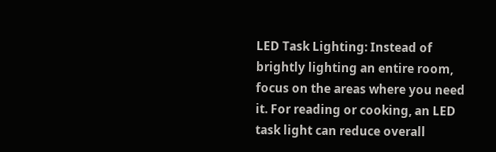LED Task Lighting: Instead of brightly lighting an entire room, focus on the areas where you need it. For reading or cooking, an LED task light can reduce overall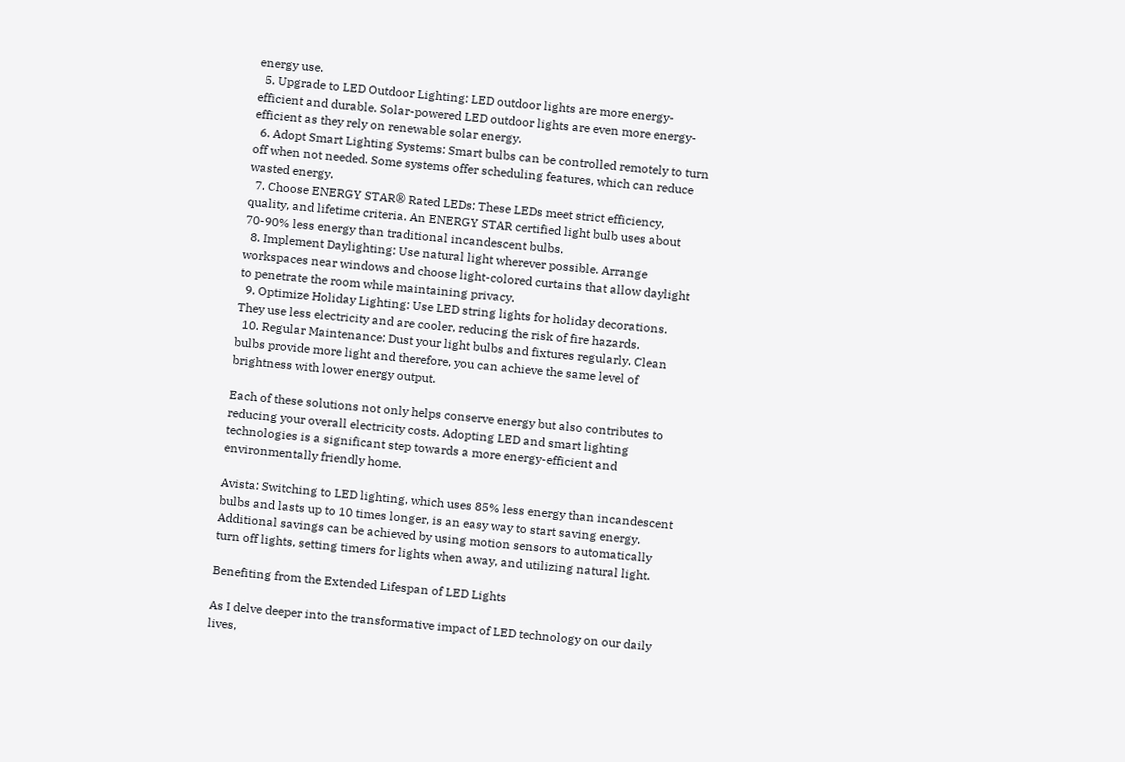energy use.
  5. Upgrade to LED Outdoor Lighting: LED outdoor lights are more energy-efficient and durable. Solar-powered LED outdoor lights are even more energy-efficient as they rely on renewable solar energy.
  6. Adopt Smart Lighting Systems: Smart bulbs can be controlled remotely to turn off when not needed. Some systems offer scheduling features, which can reduce wasted energy.
  7. Choose ENERGY STAR® Rated LEDs: These LEDs meet strict efficiency, quality, and lifetime criteria. An ENERGY STAR certified light bulb uses about 70-90% less energy than traditional incandescent bulbs.
  8. Implement Daylighting: Use natural light wherever possible. Arrange workspaces near windows and choose light-colored curtains that allow daylight to penetrate the room while maintaining privacy.
  9. Optimize Holiday Lighting: Use LED string lights for holiday decorations. They use less electricity and are cooler, reducing the risk of fire hazards.
  10. Regular Maintenance: Dust your light bulbs and fixtures regularly. Clean bulbs provide more light and therefore, you can achieve the same level of brightness with lower energy output.

Each of these solutions not only helps conserve energy but also contributes to reducing your overall electricity costs. Adopting LED and smart lighting technologies is a significant step towards a more energy-efficient and environmentally friendly home.

Avista: Switching to LED lighting, which uses 85% less energy than incandescent bulbs and lasts up to 10 times longer, is an easy way to start saving energy. Additional savings can be achieved by using motion sensors to automatically turn off lights, setting timers for lights when away, and utilizing natural light.

Benefiting from the Extended Lifespan of LED Lights

As I delve deeper into the transformative impact of LED technology on our daily lives,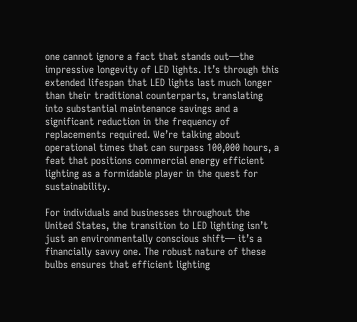one cannot ignore a fact that stands out—the impressive longevity of LED lights. It’s through this extended lifespan that LED lights last much longer than their traditional counterparts, translating into substantial maintenance savings and a significant reduction in the frequency of replacements required. We’re talking about operational times that can surpass 100,000 hours, a feat that positions commercial energy efficient lighting as a formidable player in the quest for sustainability.

For individuals and businesses throughout the United States, the transition to LED lighting isn’t just an environmentally conscious shift— it’s a financially savvy one. The robust nature of these bulbs ensures that efficient lighting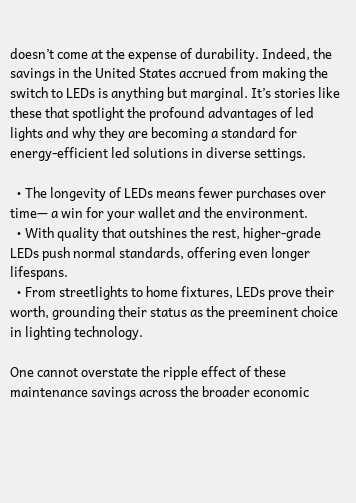doesn’t come at the expense of durability. Indeed, the savings in the United States accrued from making the switch to LEDs is anything but marginal. It’s stories like these that spotlight the profound advantages of led lights and why they are becoming a standard for energy-efficient led solutions in diverse settings.

  • The longevity of LEDs means fewer purchases over time— a win for your wallet and the environment.
  • With quality that outshines the rest, higher-grade LEDs push normal standards, offering even longer lifespans.
  • From streetlights to home fixtures, LEDs prove their worth, grounding their status as the preeminent choice in lighting technology.

One cannot overstate the ripple effect of these maintenance savings across the broader economic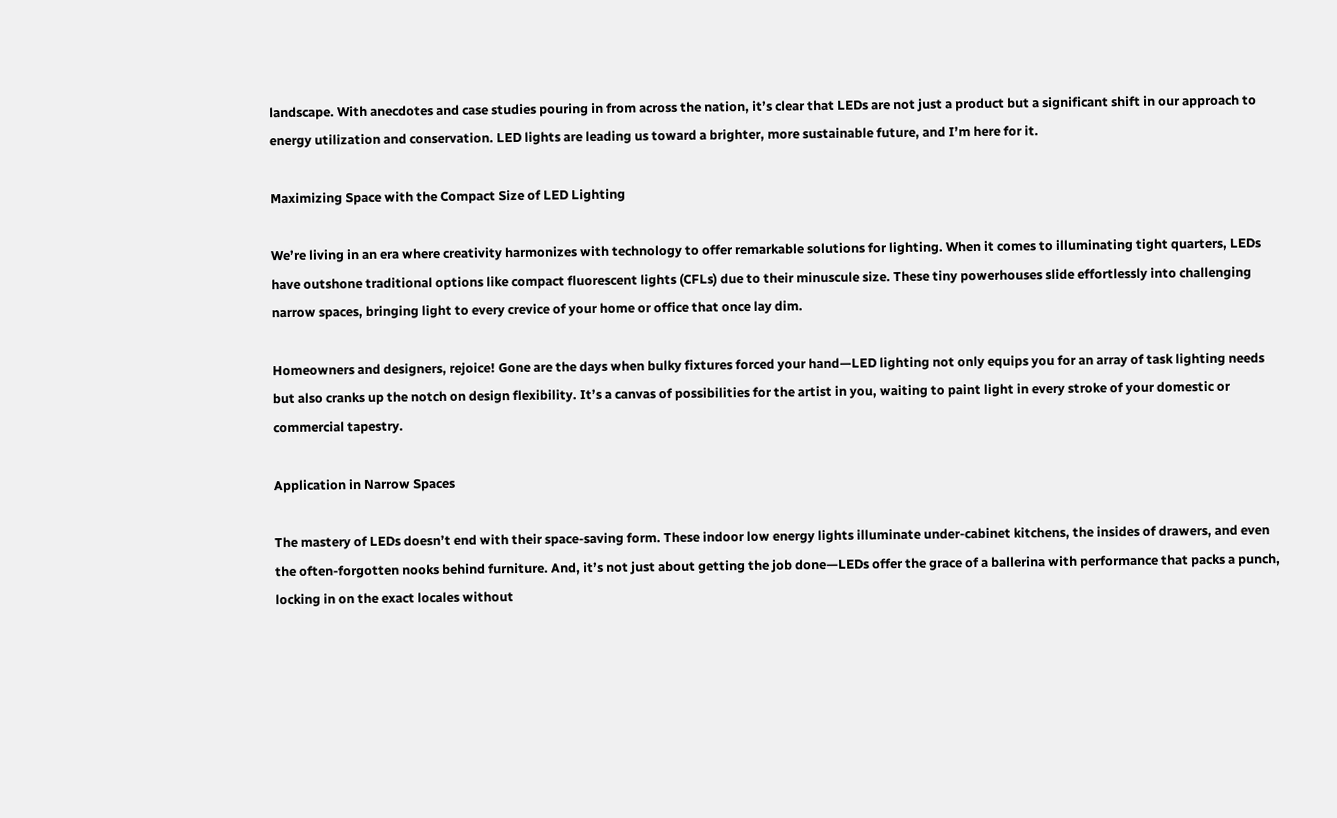landscape. With anecdotes and case studies pouring in from across the nation, it’s clear that LEDs are not just a product but a significant shift in our approach to energy utilization and conservation. LED lights are leading us toward a brighter, more sustainable future, and I’m here for it.

Maximizing Space with the Compact Size of LED Lighting

We’re living in an era where creativity harmonizes with technology to offer remarkable solutions for lighting. When it comes to illuminating tight quarters, LEDs have outshone traditional options like compact fluorescent lights (CFLs) due to their minuscule size. These tiny powerhouses slide effortlessly into challenging narrow spaces, bringing light to every crevice of your home or office that once lay dim.

Homeowners and designers, rejoice! Gone are the days when bulky fixtures forced your hand—LED lighting not only equips you for an array of task lighting needs but also cranks up the notch on design flexibility. It’s a canvas of possibilities for the artist in you, waiting to paint light in every stroke of your domestic or commercial tapestry.

Application in Narrow Spaces

The mastery of LEDs doesn’t end with their space-saving form. These indoor low energy lights illuminate under-cabinet kitchens, the insides of drawers, and even the often-forgotten nooks behind furniture. And, it’s not just about getting the job done—LEDs offer the grace of a ballerina with performance that packs a punch, locking in on the exact locales without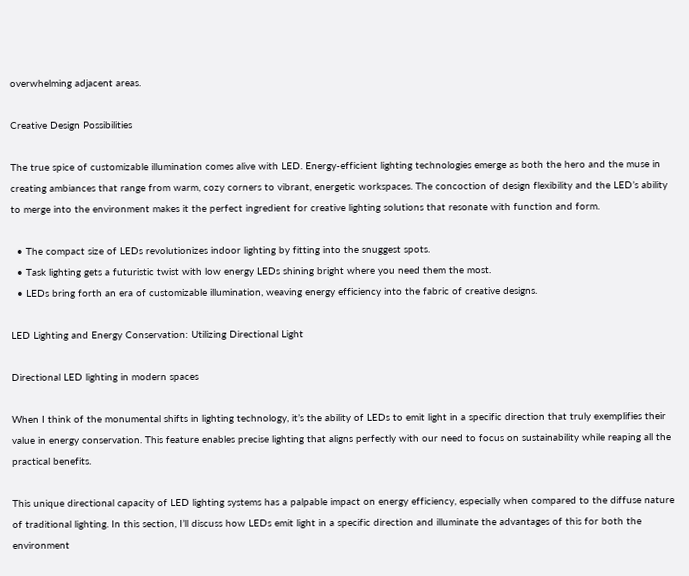overwhelming adjacent areas.

Creative Design Possibilities

The true spice of customizable illumination comes alive with LED. Energy-efficient lighting technologies emerge as both the hero and the muse in creating ambiances that range from warm, cozy corners to vibrant, energetic workspaces. The concoction of design flexibility and the LED’s ability to merge into the environment makes it the perfect ingredient for creative lighting solutions that resonate with function and form.

  • The compact size of LEDs revolutionizes indoor lighting by fitting into the snuggest spots.
  • Task lighting gets a futuristic twist with low energy LEDs shining bright where you need them the most.
  • LEDs bring forth an era of customizable illumination, weaving energy efficiency into the fabric of creative designs.

LED Lighting and Energy Conservation: Utilizing Directional Light

Directional LED lighting in modern spaces

When I think of the monumental shifts in lighting technology, it’s the ability of LEDs to emit light in a specific direction that truly exemplifies their value in energy conservation. This feature enables precise lighting that aligns perfectly with our need to focus on sustainability while reaping all the practical benefits.

This unique directional capacity of LED lighting systems has a palpable impact on energy efficiency, especially when compared to the diffuse nature of traditional lighting. In this section, I’ll discuss how LEDs emit light in a specific direction and illuminate the advantages of this for both the environment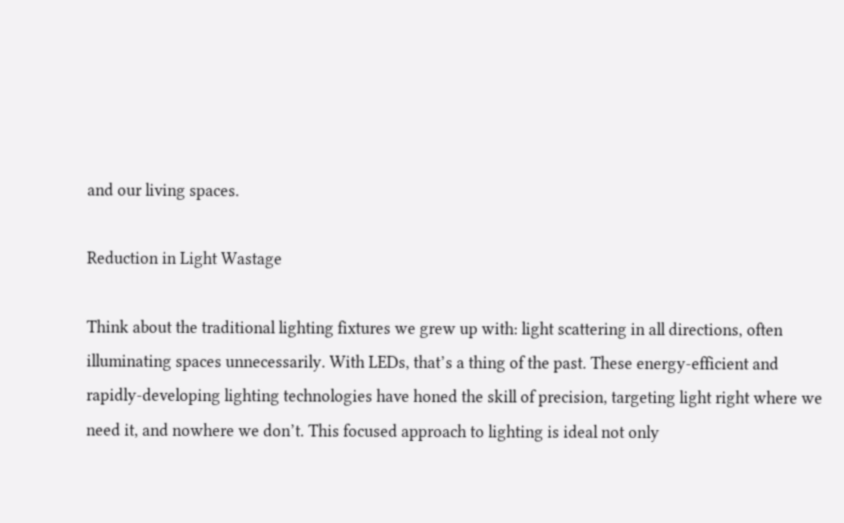and our living spaces.

Reduction in Light Wastage

Think about the traditional lighting fixtures we grew up with: light scattering in all directions, often illuminating spaces unnecessarily. With LEDs, that’s a thing of the past. These energy-efficient and rapidly-developing lighting technologies have honed the skill of precision, targeting light right where we need it, and nowhere we don’t. This focused approach to lighting is ideal not only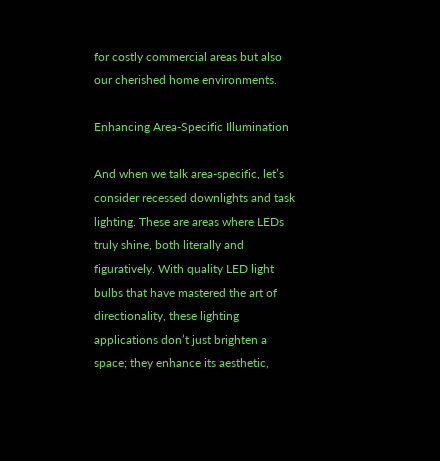for costly commercial areas but also our cherished home environments.

Enhancing Area-Specific Illumination

And when we talk area-specific, let’s consider recessed downlights and task lighting. These are areas where LEDs truly shine, both literally and figuratively. With quality LED light bulbs that have mastered the art of directionality, these lighting applications don’t just brighten a space; they enhance its aesthetic,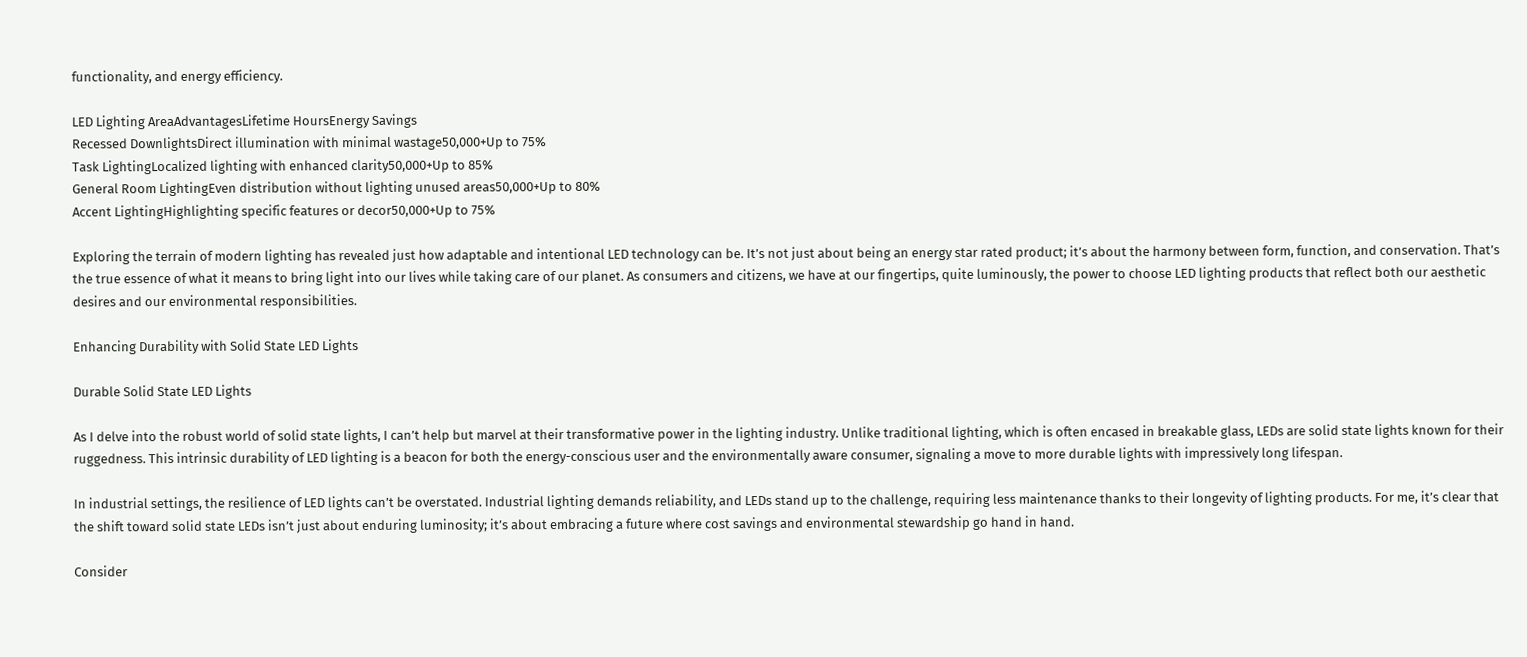functionality, and energy efficiency.

LED Lighting AreaAdvantagesLifetime HoursEnergy Savings
Recessed DownlightsDirect illumination with minimal wastage50,000+Up to 75%
Task LightingLocalized lighting with enhanced clarity50,000+Up to 85%
General Room LightingEven distribution without lighting unused areas50,000+Up to 80%
Accent LightingHighlighting specific features or decor50,000+Up to 75%

Exploring the terrain of modern lighting has revealed just how adaptable and intentional LED technology can be. It’s not just about being an energy star rated product; it’s about the harmony between form, function, and conservation. That’s the true essence of what it means to bring light into our lives while taking care of our planet. As consumers and citizens, we have at our fingertips, quite luminously, the power to choose LED lighting products that reflect both our aesthetic desires and our environmental responsibilities.

Enhancing Durability with Solid State LED Lights

Durable Solid State LED Lights

As I delve into the robust world of solid state lights, I can’t help but marvel at their transformative power in the lighting industry. Unlike traditional lighting, which is often encased in breakable glass, LEDs are solid state lights known for their ruggedness. This intrinsic durability of LED lighting is a beacon for both the energy-conscious user and the environmentally aware consumer, signaling a move to more durable lights with impressively long lifespan.

In industrial settings, the resilience of LED lights can’t be overstated. Industrial lighting demands reliability, and LEDs stand up to the challenge, requiring less maintenance thanks to their longevity of lighting products. For me, it’s clear that the shift toward solid state LEDs isn’t just about enduring luminosity; it’s about embracing a future where cost savings and environmental stewardship go hand in hand.

Consider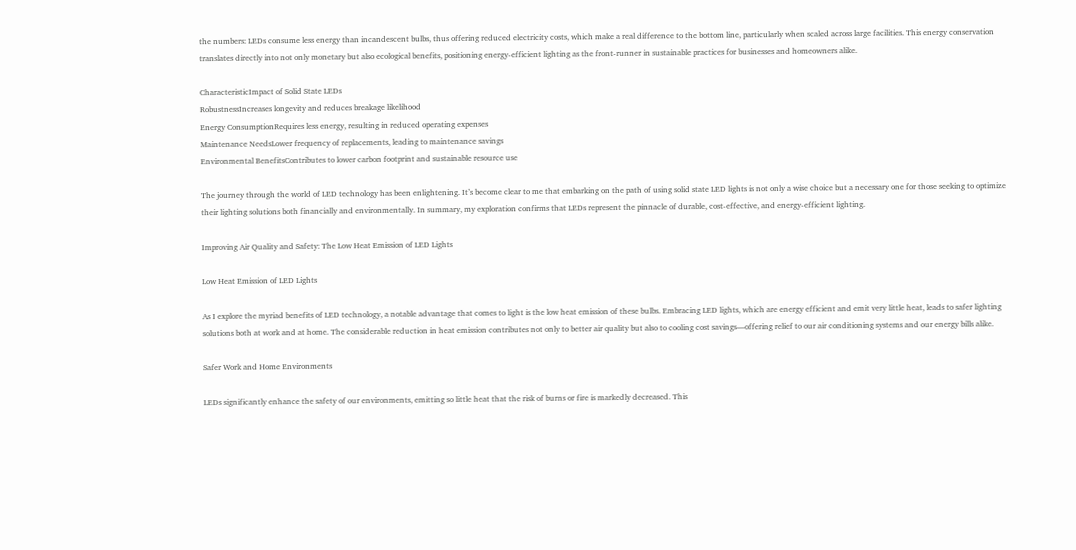the numbers: LEDs consume less energy than incandescent bulbs, thus offering reduced electricity costs, which make a real difference to the bottom line, particularly when scaled across large facilities. This energy conservation translates directly into not only monetary but also ecological benefits, positioning energy-efficient lighting as the front-runner in sustainable practices for businesses and homeowners alike.

CharacteristicImpact of Solid State LEDs
RobustnessIncreases longevity and reduces breakage likelihood
Energy ConsumptionRequires less energy, resulting in reduced operating expenses
Maintenance NeedsLower frequency of replacements, leading to maintenance savings
Environmental BenefitsContributes to lower carbon footprint and sustainable resource use

The journey through the world of LED technology has been enlightening. It’s become clear to me that embarking on the path of using solid state LED lights is not only a wise choice but a necessary one for those seeking to optimize their lighting solutions both financially and environmentally. In summary, my exploration confirms that LEDs represent the pinnacle of durable, cost-effective, and energy-efficient lighting.

Improving Air Quality and Safety: The Low Heat Emission of LED Lights

Low Heat Emission of LED Lights

As I explore the myriad benefits of LED technology, a notable advantage that comes to light is the low heat emission of these bulbs. Embracing LED lights, which are energy efficient and emit very little heat, leads to safer lighting solutions both at work and at home. The considerable reduction in heat emission contributes not only to better air quality but also to cooling cost savings—offering relief to our air conditioning systems and our energy bills alike.

Safer Work and Home Environments

LEDs significantly enhance the safety of our environments, emitting so little heat that the risk of burns or fire is markedly decreased. This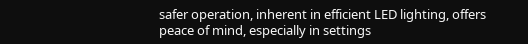safer operation, inherent in efficient LED lighting, offers peace of mind, especially in settings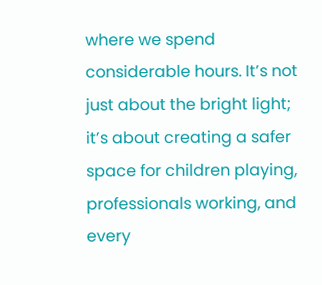where we spend considerable hours. It’s not just about the bright light; it’s about creating a safer space for children playing, professionals working, and every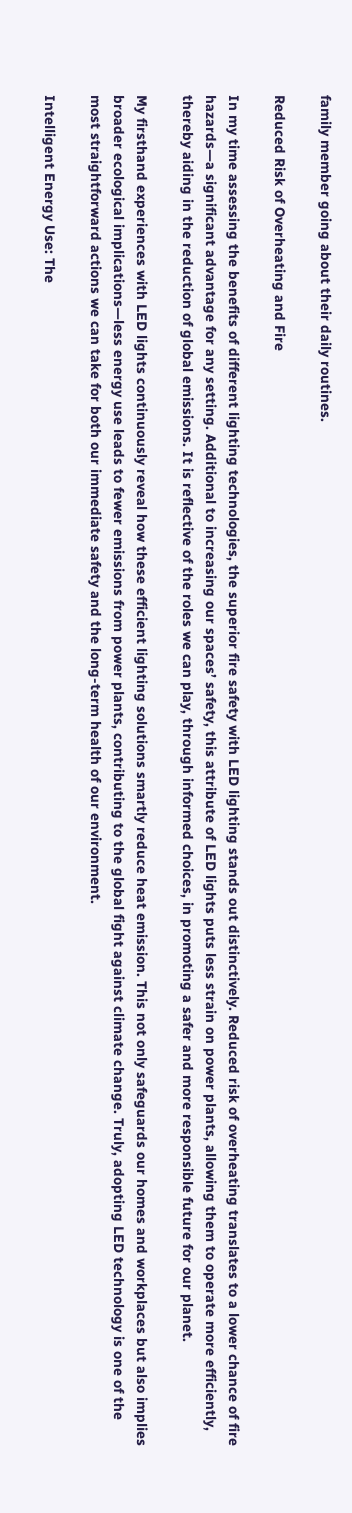family member going about their daily routines.

Reduced Risk of Overheating and Fire

In my time assessing the benefits of different lighting technologies, the superior fire safety with LED lighting stands out distinctively. Reduced risk of overheating translates to a lower chance of fire hazards—a significant advantage for any setting. Additional to increasing our spaces’ safety, this attribute of LED lights puts less strain on power plants, allowing them to operate more efficiently, thereby aiding in the reduction of global emissions. It is reflective of the roles we can play, through informed choices, in promoting a safer and more responsible future for our planet.

My firsthand experiences with LED lights continuously reveal how these efficient lighting solutions smartly reduce heat emission. This not only safeguards our homes and workplaces but also implies broader ecological implications—less energy use leads to fewer emissions from power plants, contributing to the global fight against climate change. Truly, adopting LED technology is one of the most straightforward actions we can take for both our immediate safety and the long-term health of our environment.

Intelligent Energy Use: The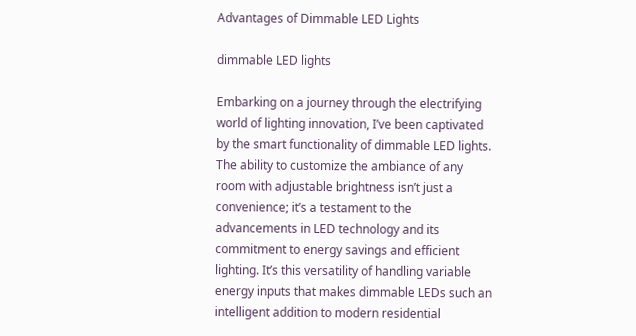Advantages of Dimmable LED Lights

dimmable LED lights

Embarking on a journey through the electrifying world of lighting innovation, I’ve been captivated by the smart functionality of dimmable LED lights. The ability to customize the ambiance of any room with adjustable brightness isn’t just a convenience; it’s a testament to the advancements in LED technology and its commitment to energy savings and efficient lighting. It’s this versatility of handling variable energy inputs that makes dimmable LEDs such an intelligent addition to modern residential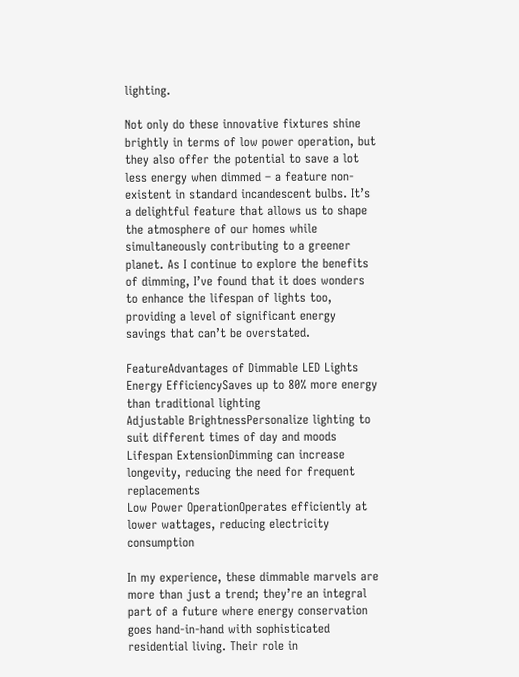lighting.

Not only do these innovative fixtures shine brightly in terms of low power operation, but they also offer the potential to save a lot less energy when dimmed – a feature non-existent in standard incandescent bulbs. It’s a delightful feature that allows us to shape the atmosphere of our homes while simultaneously contributing to a greener planet. As I continue to explore the benefits of dimming, I’ve found that it does wonders to enhance the lifespan of lights too, providing a level of significant energy savings that can’t be overstated.

FeatureAdvantages of Dimmable LED Lights
Energy EfficiencySaves up to 80% more energy than traditional lighting
Adjustable BrightnessPersonalize lighting to suit different times of day and moods
Lifespan ExtensionDimming can increase longevity, reducing the need for frequent replacements
Low Power OperationOperates efficiently at lower wattages, reducing electricity consumption

In my experience, these dimmable marvels are more than just a trend; they’re an integral part of a future where energy conservation goes hand-in-hand with sophisticated residential living. Their role in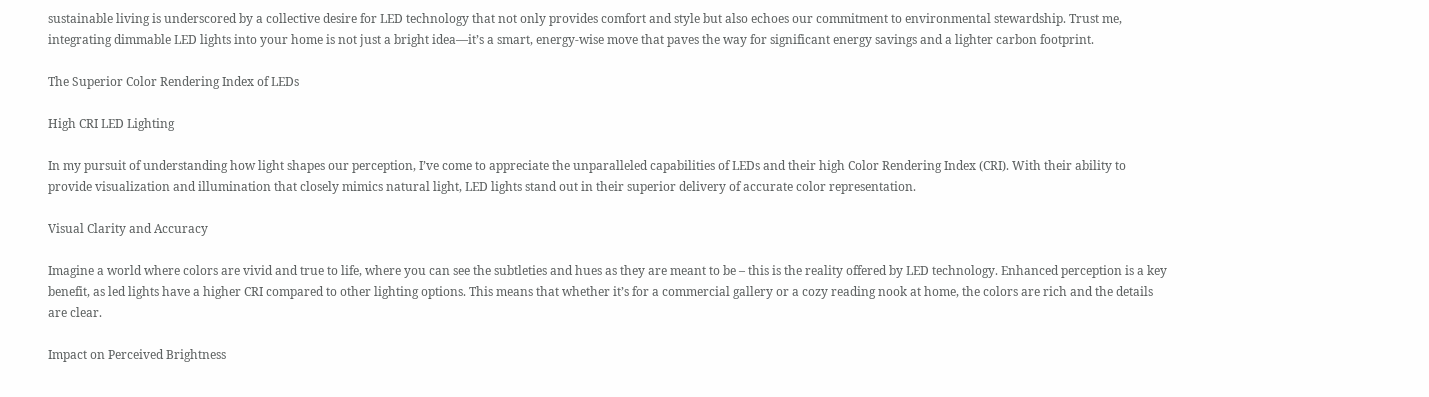sustainable living is underscored by a collective desire for LED technology that not only provides comfort and style but also echoes our commitment to environmental stewardship. Trust me, integrating dimmable LED lights into your home is not just a bright idea—it’s a smart, energy-wise move that paves the way for significant energy savings and a lighter carbon footprint.

The Superior Color Rendering Index of LEDs

High CRI LED Lighting

In my pursuit of understanding how light shapes our perception, I’ve come to appreciate the unparalleled capabilities of LEDs and their high Color Rendering Index (CRI). With their ability to provide visualization and illumination that closely mimics natural light, LED lights stand out in their superior delivery of accurate color representation.

Visual Clarity and Accuracy

Imagine a world where colors are vivid and true to life, where you can see the subtleties and hues as they are meant to be – this is the reality offered by LED technology. Enhanced perception is a key benefit, as led lights have a higher CRI compared to other lighting options. This means that whether it’s for a commercial gallery or a cozy reading nook at home, the colors are rich and the details are clear.

Impact on Perceived Brightness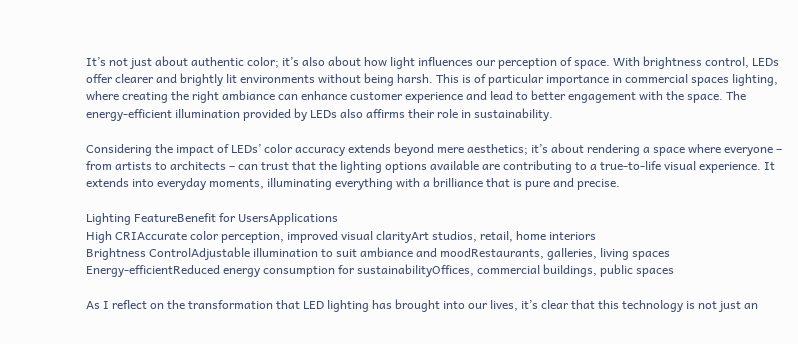It’s not just about authentic color; it’s also about how light influences our perception of space. With brightness control, LEDs offer clearer and brightly lit environments without being harsh. This is of particular importance in commercial spaces lighting, where creating the right ambiance can enhance customer experience and lead to better engagement with the space. The energy-efficient illumination provided by LEDs also affirms their role in sustainability.

Considering the impact of LEDs’ color accuracy extends beyond mere aesthetics; it’s about rendering a space where everyone – from artists to architects – can trust that the lighting options available are contributing to a true-to-life visual experience. It extends into everyday moments, illuminating everything with a brilliance that is pure and precise.

Lighting FeatureBenefit for UsersApplications
High CRIAccurate color perception, improved visual clarityArt studios, retail, home interiors
Brightness ControlAdjustable illumination to suit ambiance and moodRestaurants, galleries, living spaces
Energy-efficientReduced energy consumption for sustainabilityOffices, commercial buildings, public spaces

As I reflect on the transformation that LED lighting has brought into our lives, it’s clear that this technology is not just an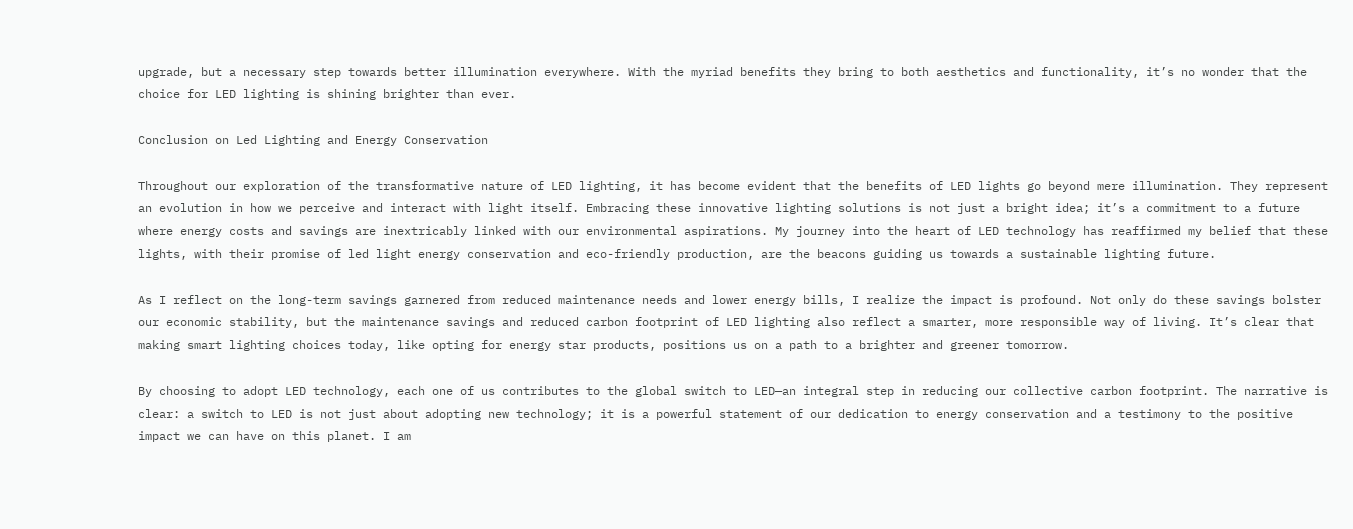upgrade, but a necessary step towards better illumination everywhere. With the myriad benefits they bring to both aesthetics and functionality, it’s no wonder that the choice for LED lighting is shining brighter than ever.

Conclusion on Led Lighting and Energy Conservation

Throughout our exploration of the transformative nature of LED lighting, it has become evident that the benefits of LED lights go beyond mere illumination. They represent an evolution in how we perceive and interact with light itself. Embracing these innovative lighting solutions is not just a bright idea; it’s a commitment to a future where energy costs and savings are inextricably linked with our environmental aspirations. My journey into the heart of LED technology has reaffirmed my belief that these lights, with their promise of led light energy conservation and eco-friendly production, are the beacons guiding us towards a sustainable lighting future.

As I reflect on the long-term savings garnered from reduced maintenance needs and lower energy bills, I realize the impact is profound. Not only do these savings bolster our economic stability, but the maintenance savings and reduced carbon footprint of LED lighting also reflect a smarter, more responsible way of living. It’s clear that making smart lighting choices today, like opting for energy star products, positions us on a path to a brighter and greener tomorrow.

By choosing to adopt LED technology, each one of us contributes to the global switch to LED—an integral step in reducing our collective carbon footprint. The narrative is clear: a switch to LED is not just about adopting new technology; it is a powerful statement of our dedication to energy conservation and a testimony to the positive impact we can have on this planet. I am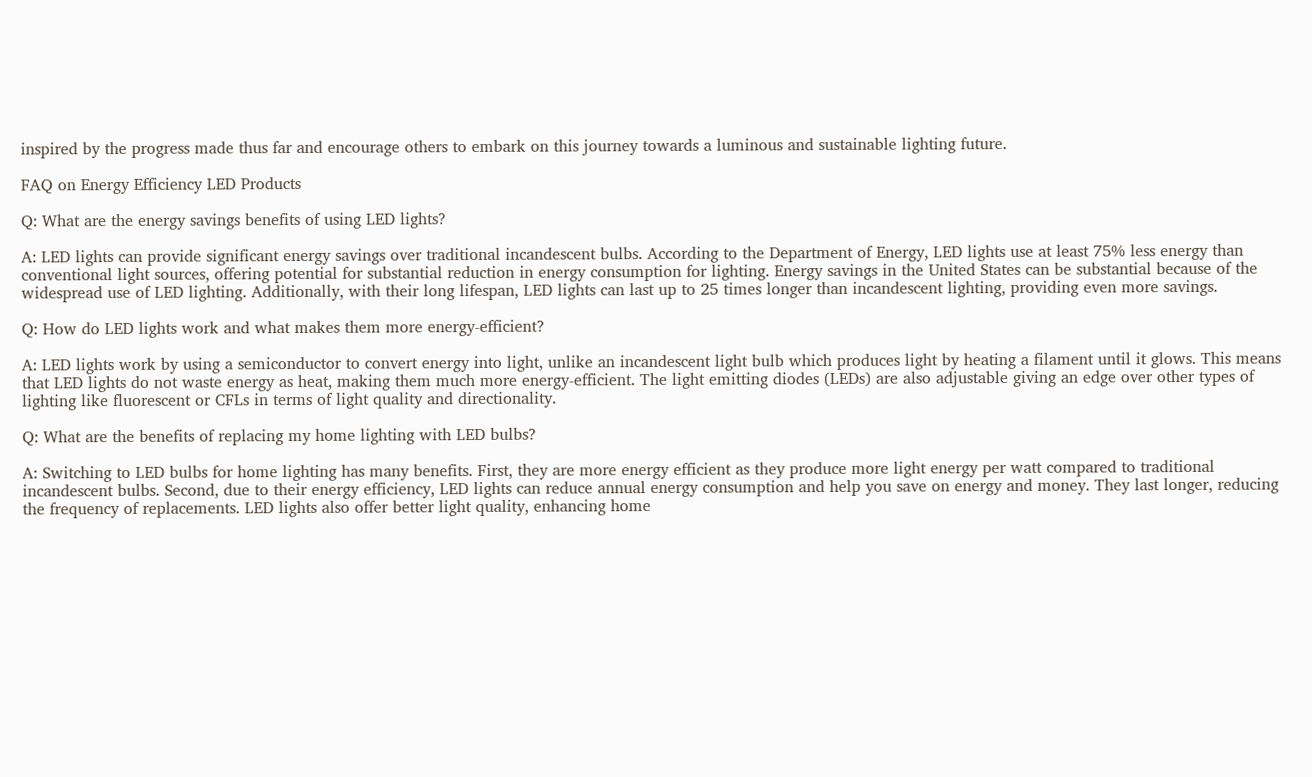inspired by the progress made thus far and encourage others to embark on this journey towards a luminous and sustainable lighting future.

FAQ on Energy Efficiency LED Products

Q: What are the energy savings benefits of using LED lights?

A: LED lights can provide significant energy savings over traditional incandescent bulbs. According to the Department of Energy, LED lights use at least 75% less energy than conventional light sources, offering potential for substantial reduction in energy consumption for lighting. Energy savings in the United States can be substantial because of the widespread use of LED lighting. Additionally, with their long lifespan, LED lights can last up to 25 times longer than incandescent lighting, providing even more savings.

Q: How do LED lights work and what makes them more energy-efficient?

A: LED lights work by using a semiconductor to convert energy into light, unlike an incandescent light bulb which produces light by heating a filament until it glows. This means that LED lights do not waste energy as heat, making them much more energy-efficient. The light emitting diodes (LEDs) are also adjustable giving an edge over other types of lighting like fluorescent or CFLs in terms of light quality and directionality.

Q: What are the benefits of replacing my home lighting with LED bulbs?

A: Switching to LED bulbs for home lighting has many benefits. First, they are more energy efficient as they produce more light energy per watt compared to traditional incandescent bulbs. Second, due to their energy efficiency, LED lights can reduce annual energy consumption and help you save on energy and money. They last longer, reducing the frequency of replacements. LED lights also offer better light quality, enhancing home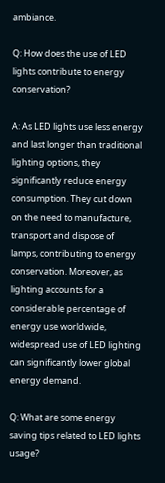ambiance.

Q: How does the use of LED lights contribute to energy conservation?

A: As LED lights use less energy and last longer than traditional lighting options, they significantly reduce energy consumption. They cut down on the need to manufacture, transport and dispose of lamps, contributing to energy conservation. Moreover, as lighting accounts for a considerable percentage of energy use worldwide, widespread use of LED lighting can significantly lower global energy demand.

Q: What are some energy saving tips related to LED lights usage?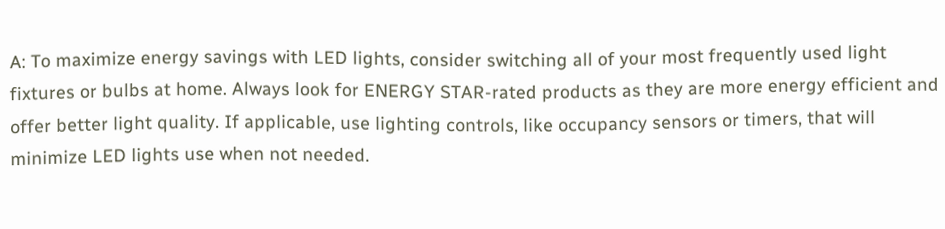A: To maximize energy savings with LED lights, consider switching all of your most frequently used light fixtures or bulbs at home. Always look for ENERGY STAR-rated products as they are more energy efficient and offer better light quality. If applicable, use lighting controls, like occupancy sensors or timers, that will minimize LED lights use when not needed.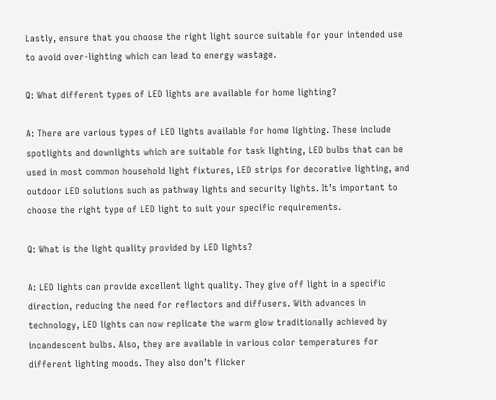Lastly, ensure that you choose the right light source suitable for your intended use to avoid over-lighting which can lead to energy wastage.

Q: What different types of LED lights are available for home lighting?

A: There are various types of LED lights available for home lighting. These include spotlights and downlights which are suitable for task lighting, LED bulbs that can be used in most common household light fixtures, LED strips for decorative lighting, and outdoor LED solutions such as pathway lights and security lights. It’s important to choose the right type of LED light to suit your specific requirements.

Q: What is the light quality provided by LED lights?

A: LED lights can provide excellent light quality. They give off light in a specific direction, reducing the need for reflectors and diffusers. With advances in technology, LED lights can now replicate the warm glow traditionally achieved by incandescent bulbs. Also, they are available in various color temperatures for different lighting moods. They also don’t flicker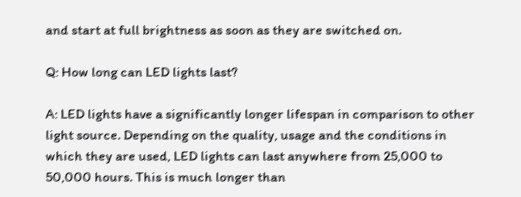and start at full brightness as soon as they are switched on.

Q: How long can LED lights last?

A: LED lights have a significantly longer lifespan in comparison to other light source. Depending on the quality, usage and the conditions in which they are used, LED lights can last anywhere from 25,000 to 50,000 hours. This is much longer than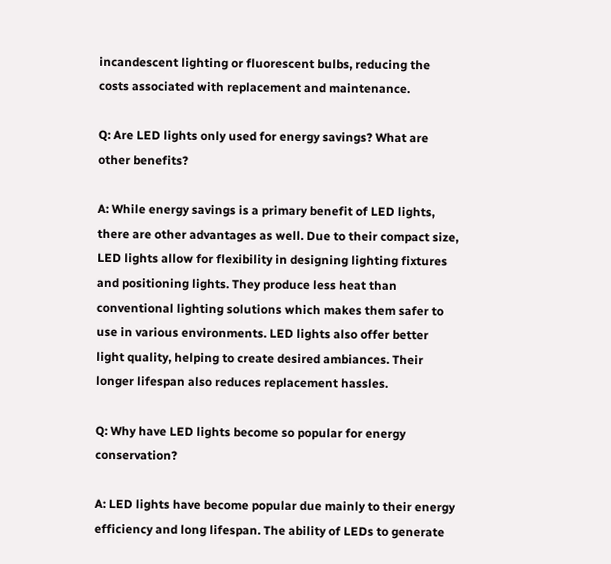incandescent lighting or fluorescent bulbs, reducing the costs associated with replacement and maintenance.

Q: Are LED lights only used for energy savings? What are other benefits?

A: While energy savings is a primary benefit of LED lights, there are other advantages as well. Due to their compact size, LED lights allow for flexibility in designing lighting fixtures and positioning lights. They produce less heat than conventional lighting solutions which makes them safer to use in various environments. LED lights also offer better light quality, helping to create desired ambiances. Their longer lifespan also reduces replacement hassles.

Q: Why have LED lights become so popular for energy conservation?

A: LED lights have become popular due mainly to their energy efficiency and long lifespan. The ability of LEDs to generate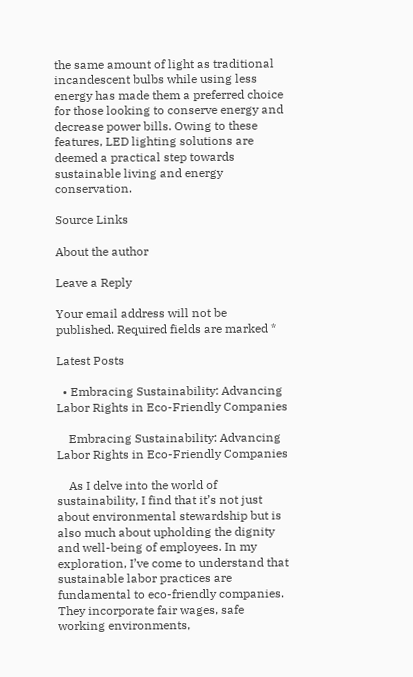the same amount of light as traditional incandescent bulbs while using less energy has made them a preferred choice for those looking to conserve energy and decrease power bills. Owing to these features, LED lighting solutions are deemed a practical step towards sustainable living and energy conservation.

Source Links

About the author

Leave a Reply

Your email address will not be published. Required fields are marked *

Latest Posts

  • Embracing Sustainability: Advancing Labor Rights in Eco-Friendly Companies

    Embracing Sustainability: Advancing Labor Rights in Eco-Friendly Companies

    As I delve into the world of sustainability, I find that it’s not just about environmental stewardship but is also much about upholding the dignity and well-being of employees. In my exploration, I’ve come to understand that sustainable labor practices are fundamental to eco-friendly companies. They incorporate fair wages, safe working environments,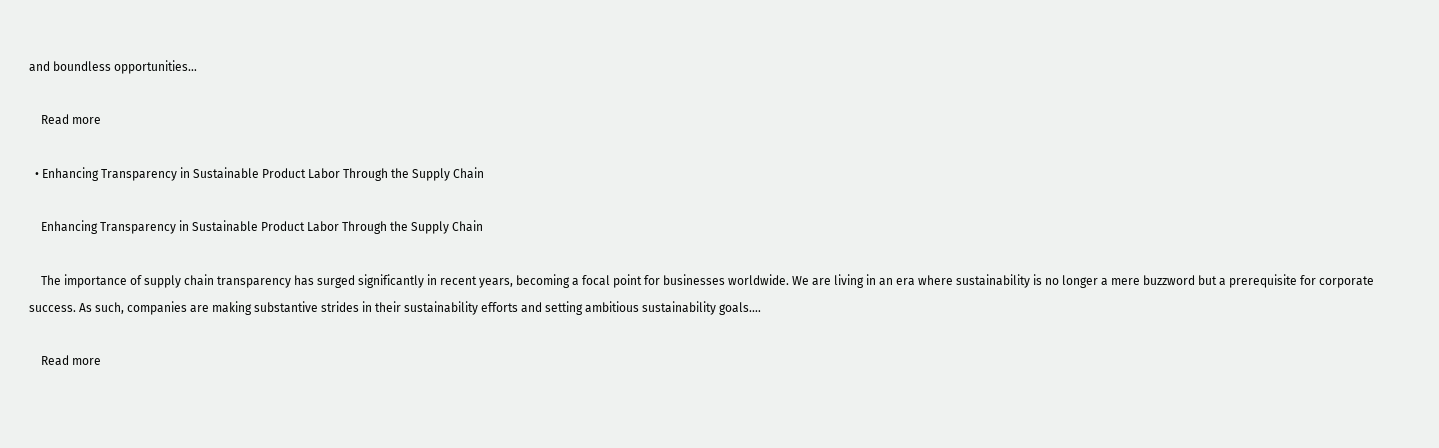and boundless opportunities…

    Read more

  • Enhancing Transparency in Sustainable Product Labor Through the Supply Chain

    Enhancing Transparency in Sustainable Product Labor Through the Supply Chain

    The importance of supply chain transparency has surged significantly in recent years, becoming a focal point for businesses worldwide. We are living in an era where sustainability is no longer a mere buzzword but a prerequisite for corporate success. As such, companies are making substantive strides in their sustainability efforts and setting ambitious sustainability goals.…

    Read more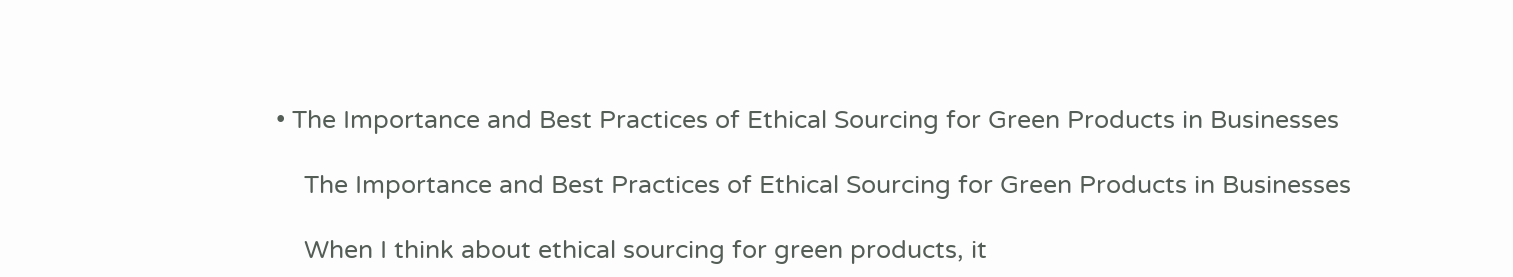• The Importance and Best Practices of Ethical Sourcing for Green Products in Businesses

    The Importance and Best Practices of Ethical Sourcing for Green Products in Businesses

    When I think about ethical sourcing for green products, it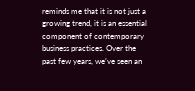reminds me that it is not just a growing trend, it is an essential component of contemporary business practices. Over the past few years, we’ve seen an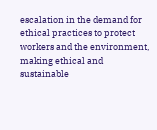escalation in the demand for ethical practices to protect workers and the environment, making ethical and sustainable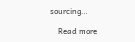sourcing…

    Read more